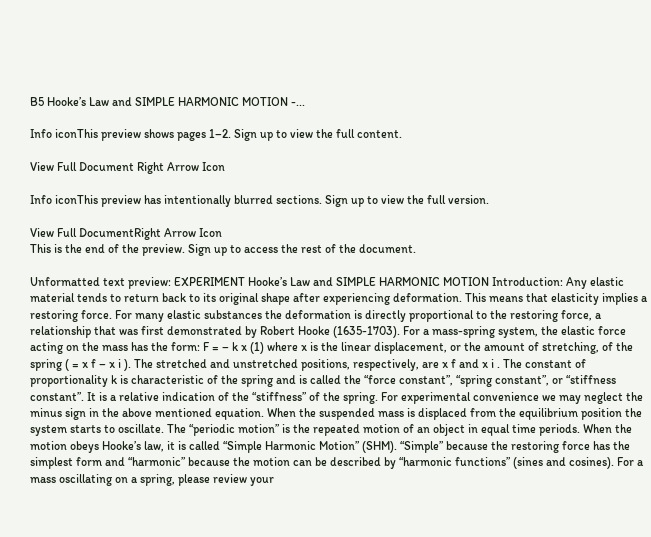B5 Hooke’s Law and SIMPLE HARMONIC MOTION -...

Info iconThis preview shows pages 1–2. Sign up to view the full content.

View Full Document Right Arrow Icon

Info iconThis preview has intentionally blurred sections. Sign up to view the full version.

View Full DocumentRight Arrow Icon
This is the end of the preview. Sign up to access the rest of the document.

Unformatted text preview: EXPERIMENT Hooke’s Law and SIMPLE HARMONIC MOTION Introduction: Any elastic material tends to return back to its original shape after experiencing deformation. This means that elasticity implies a restoring force. For many elastic substances the deformation is directly proportional to the restoring force, a relationship that was first demonstrated by Robert Hooke (1635-1703). For a mass-spring system, the elastic force acting on the mass has the form: F = – k x (1) where x is the linear displacement, or the amount of stretching, of the spring ( = x f – x i ). The stretched and unstretched positions, respectively, are x f and x i . The constant of proportionality k is characteristic of the spring and is called the “force constant”, “spring constant”, or “stiffness constant”. It is a relative indication of the “stiffness” of the spring. For experimental convenience we may neglect the minus sign in the above mentioned equation. When the suspended mass is displaced from the equilibrium position the system starts to oscillate. The “periodic motion” is the repeated motion of an object in equal time periods. When the motion obeys Hooke’s law, it is called “Simple Harmonic Motion” (SHM). “Simple” because the restoring force has the simplest form and “harmonic” because the motion can be described by “harmonic functions” (sines and cosines). For a mass oscillating on a spring, please review your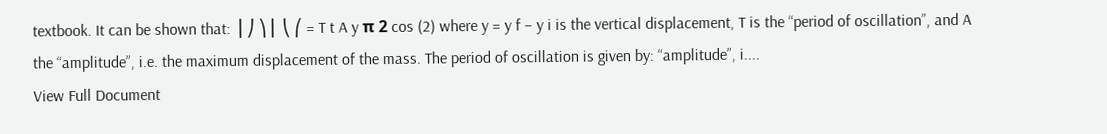textbook. It can be shown that: ⎟ ⎠ ⎞ ⎜ ⎝ ⎛ = T t A y π 2 cos (2) where y = y f – y i is the vertical displacement, T is the “period of oscillation”, and A the “amplitude”, i.e. the maximum displacement of the mass. The period of oscillation is given by: “amplitude”, i....
View Full Document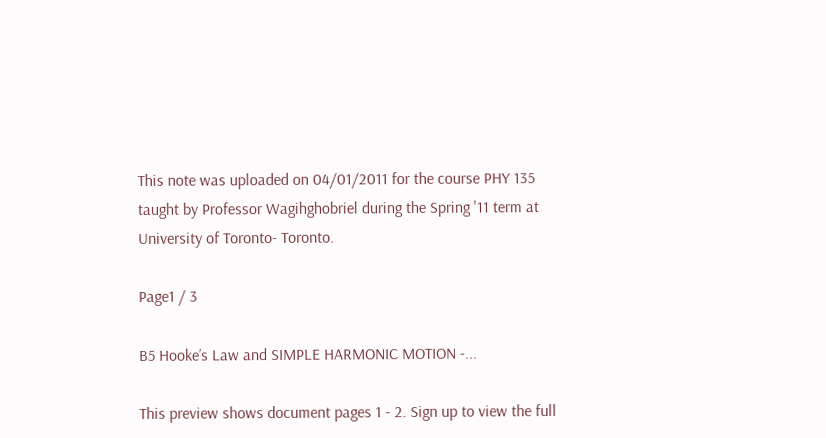This note was uploaded on 04/01/2011 for the course PHY 135 taught by Professor Wagihghobriel during the Spring '11 term at University of Toronto- Toronto.

Page1 / 3

B5 Hooke’s Law and SIMPLE HARMONIC MOTION -...

This preview shows document pages 1 - 2. Sign up to view the full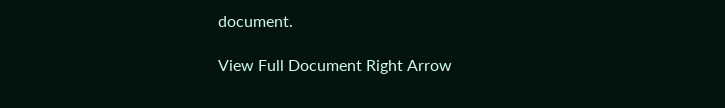document.

View Full Document Right Arrow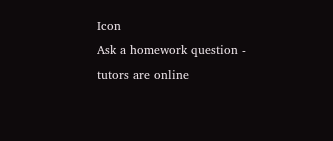Icon
Ask a homework question - tutors are online